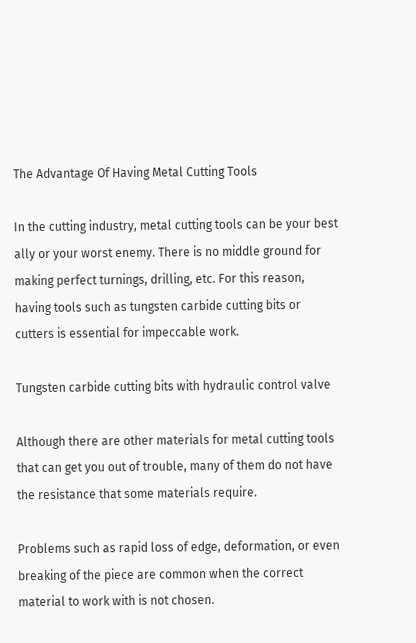The Advantage Of Having Metal Cutting Tools

In the cutting industry, metal cutting tools can be your best ally or your worst enemy. There is no middle ground for making perfect turnings, drilling, etc. For this reason, having tools such as tungsten carbide cutting bits or cutters is essential for impeccable work.

Tungsten carbide cutting bits with hydraulic control valve

Although there are other materials for metal cutting tools that can get you out of trouble, many of them do not have the resistance that some materials require.

Problems such as rapid loss of edge, deformation, or even breaking of the piece are common when the correct material to work with is not chosen.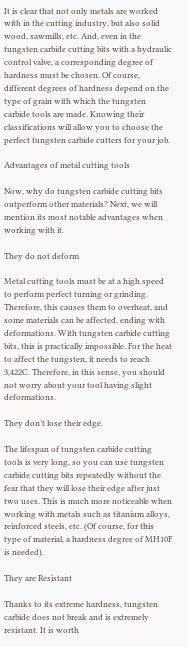It is clear that not only metals are worked with in the cutting industry, but also solid wood, sawmills, etc. And, even in the tungsten carbide cutting bits with a hydraulic control valve, a corresponding degree of hardness must be chosen. Of course, different degrees of hardness depend on the type of grain with which the tungsten carbide tools are made. Knowing their classifications will allow you to choose the perfect tungsten carbide cutters for your job.

Advantages of metal cutting tools

Now, why do tungsten carbide cutting bits outperform other materials? Next, we will mention its most notable advantages when working with it.

They do not deform

Metal cutting tools must be at a high speed to perform perfect turning or grinding. Therefore, this causes them to overheat, and some materials can be affected, ending with deformations. With tungsten carbide cutting bits, this is practically impossible. For the heat to affect the tungsten, it needs to reach 3,422C. Therefore, in this sense, you should not worry about your tool having slight deformations.

They don’t lose their edge.

The lifespan of tungsten carbide cutting tools is very long, so you can use tungsten carbide cutting bits repeatedly without the fear that they will lose their edge after just two uses. This is much more noticeable when working with metals such as titanium alloys, reinforced steels, etc. (Of course, for this type of material, a hardness degree of MH10F is needed).

They are Resistant

Thanks to its extreme hardness, tungsten carbide does not break and is extremely resistant. It is worth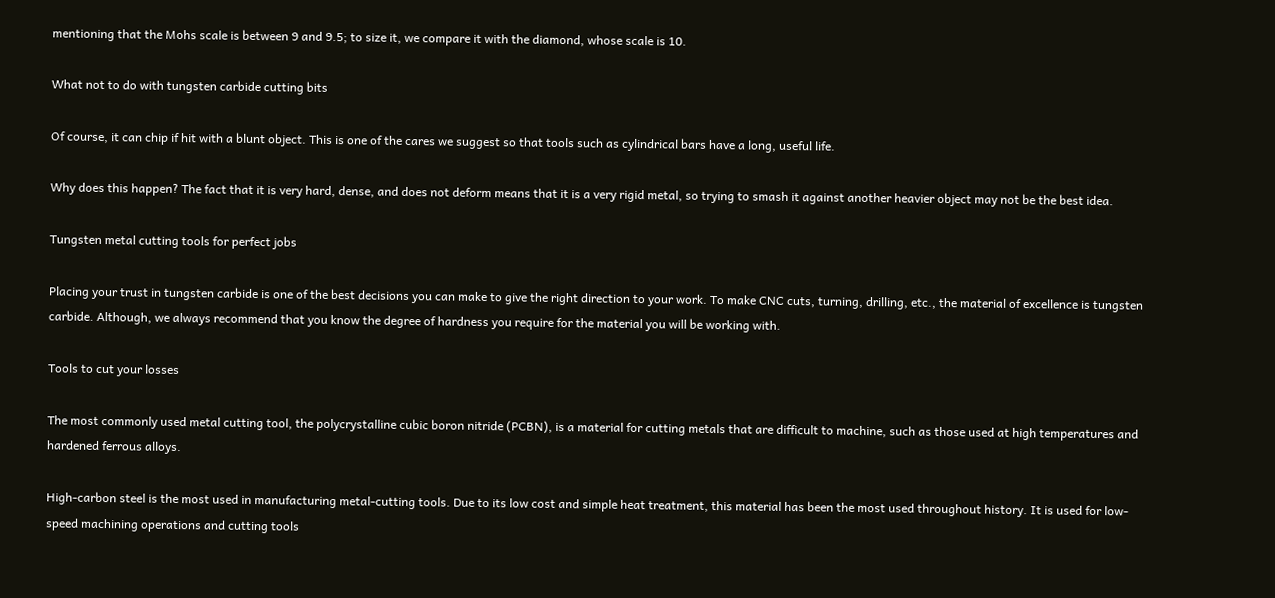mentioning that the Mohs scale is between 9 and 9.5; to size it, we compare it with the diamond, whose scale is 10.

What not to do with tungsten carbide cutting bits

Of course, it can chip if hit with a blunt object. This is one of the cares we suggest so that tools such as cylindrical bars have a long, useful life.

Why does this happen? The fact that it is very hard, dense, and does not deform means that it is a very rigid metal, so trying to smash it against another heavier object may not be the best idea.

Tungsten metal cutting tools for perfect jobs

Placing your trust in tungsten carbide is one of the best decisions you can make to give the right direction to your work. To make CNC cuts, turning, drilling, etc., the material of excellence is tungsten carbide. Although, we always recommend that you know the degree of hardness you require for the material you will be working with.

Tools to cut your losses

The most commonly used metal cutting tool, the polycrystalline cubic boron nitride (PCBN), is a material for cutting metals that are difficult to machine, such as those used at high temperatures and hardened ferrous alloys.

High-carbon steel is the most used in manufacturing metal-cutting tools. Due to its low cost and simple heat treatment, this material has been the most used throughout history. It is used for low-speed machining operations and cutting tools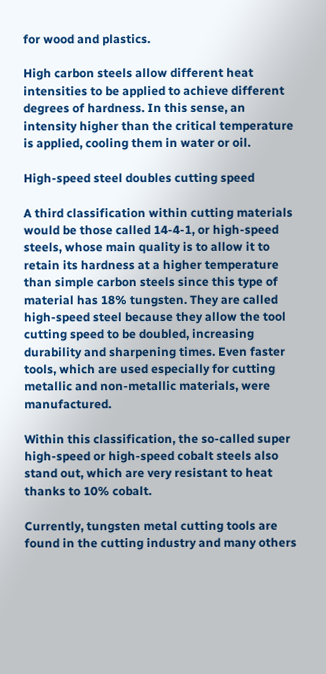for wood and plastics.

High carbon steels allow different heat intensities to be applied to achieve different degrees of hardness. In this sense, an intensity higher than the critical temperature is applied, cooling them in water or oil.

High-speed steel doubles cutting speed

A third classification within cutting materials would be those called 14-4-1, or high-speed steels, whose main quality is to allow it to retain its hardness at a higher temperature than simple carbon steels since this type of material has 18% tungsten. They are called high-speed steel because they allow the tool cutting speed to be doubled, increasing durability and sharpening times. Even faster tools, which are used especially for cutting metallic and non-metallic materials, were manufactured.

Within this classification, the so-called super high-speed or high-speed cobalt steels also stand out, which are very resistant to heat thanks to 10% cobalt.

Currently, tungsten metal cutting tools are found in the cutting industry and many others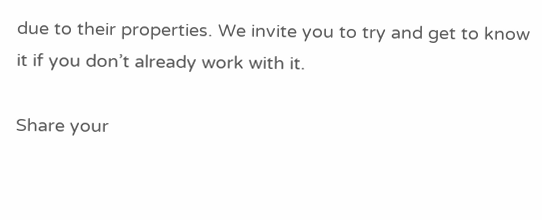due to their properties. We invite you to try and get to know it if you don’t already work with it.

Share your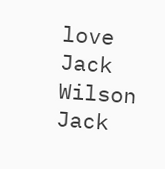love
Jack Wilson
Jack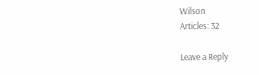Wilson
Articles: 32

Leave a Reply